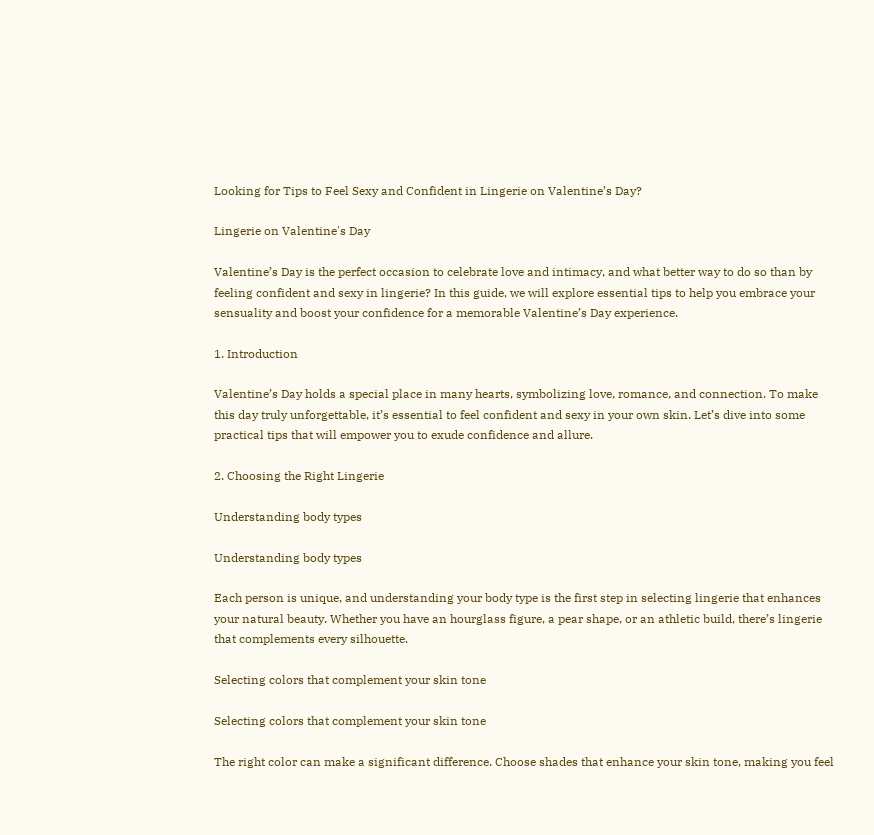Looking for Tips to Feel Sexy and Confident in Lingerie on Valentine’s Day?

Lingerie on Valentine's Day

Valentine’s Day is the perfect occasion to celebrate love and intimacy, and what better way to do so than by feeling confident and sexy in lingerie? In this guide, we will explore essential tips to help you embrace your sensuality and boost your confidence for a memorable Valentine’s Day experience.

1. Introduction

Valentine’s Day holds a special place in many hearts, symbolizing love, romance, and connection. To make this day truly unforgettable, it’s essential to feel confident and sexy in your own skin. Let’s dive into some practical tips that will empower you to exude confidence and allure.

2. Choosing the Right Lingerie

Understanding body types

Understanding body types

Each person is unique, and understanding your body type is the first step in selecting lingerie that enhances your natural beauty. Whether you have an hourglass figure, a pear shape, or an athletic build, there’s lingerie that complements every silhouette.

Selecting colors that complement your skin tone

Selecting colors that complement your skin tone

The right color can make a significant difference. Choose shades that enhance your skin tone, making you feel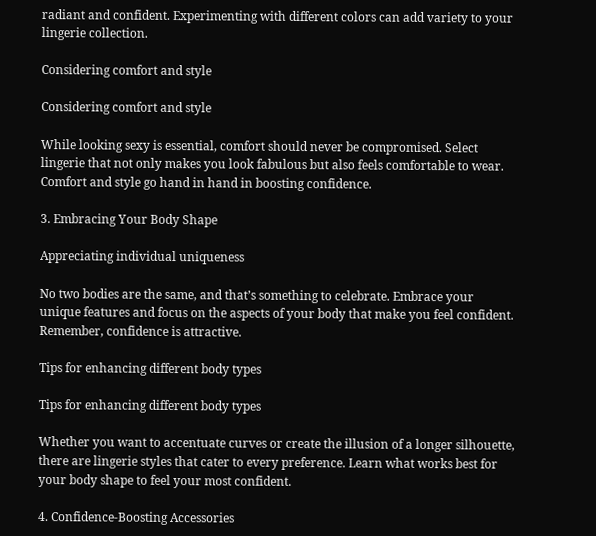radiant and confident. Experimenting with different colors can add variety to your lingerie collection.

Considering comfort and style

Considering comfort and style

While looking sexy is essential, comfort should never be compromised. Select lingerie that not only makes you look fabulous but also feels comfortable to wear. Comfort and style go hand in hand in boosting confidence.

3. Embracing Your Body Shape

Appreciating individual uniqueness

No two bodies are the same, and that’s something to celebrate. Embrace your unique features and focus on the aspects of your body that make you feel confident. Remember, confidence is attractive.

Tips for enhancing different body types

Tips for enhancing different body types

Whether you want to accentuate curves or create the illusion of a longer silhouette, there are lingerie styles that cater to every preference. Learn what works best for your body shape to feel your most confident.

4. Confidence-Boosting Accessories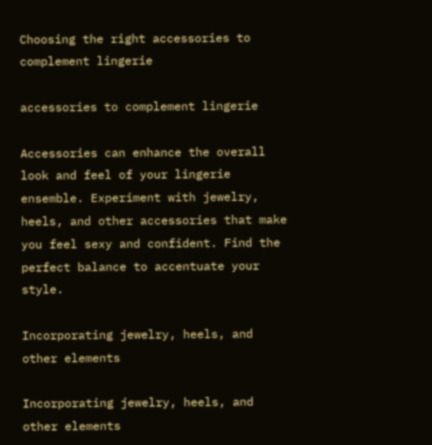Choosing the right accessories to complement lingerie

accessories to complement lingerie

Accessories can enhance the overall look and feel of your lingerie ensemble. Experiment with jewelry, heels, and other accessories that make you feel sexy and confident. Find the perfect balance to accentuate your style.

Incorporating jewelry, heels, and other elements

Incorporating jewelry, heels, and other elements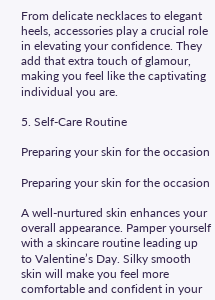From delicate necklaces to elegant heels, accessories play a crucial role in elevating your confidence. They add that extra touch of glamour, making you feel like the captivating individual you are.

5. Self-Care Routine

Preparing your skin for the occasion

Preparing your skin for the occasion

A well-nurtured skin enhances your overall appearance. Pamper yourself with a skincare routine leading up to Valentine’s Day. Silky smooth skin will make you feel more comfortable and confident in your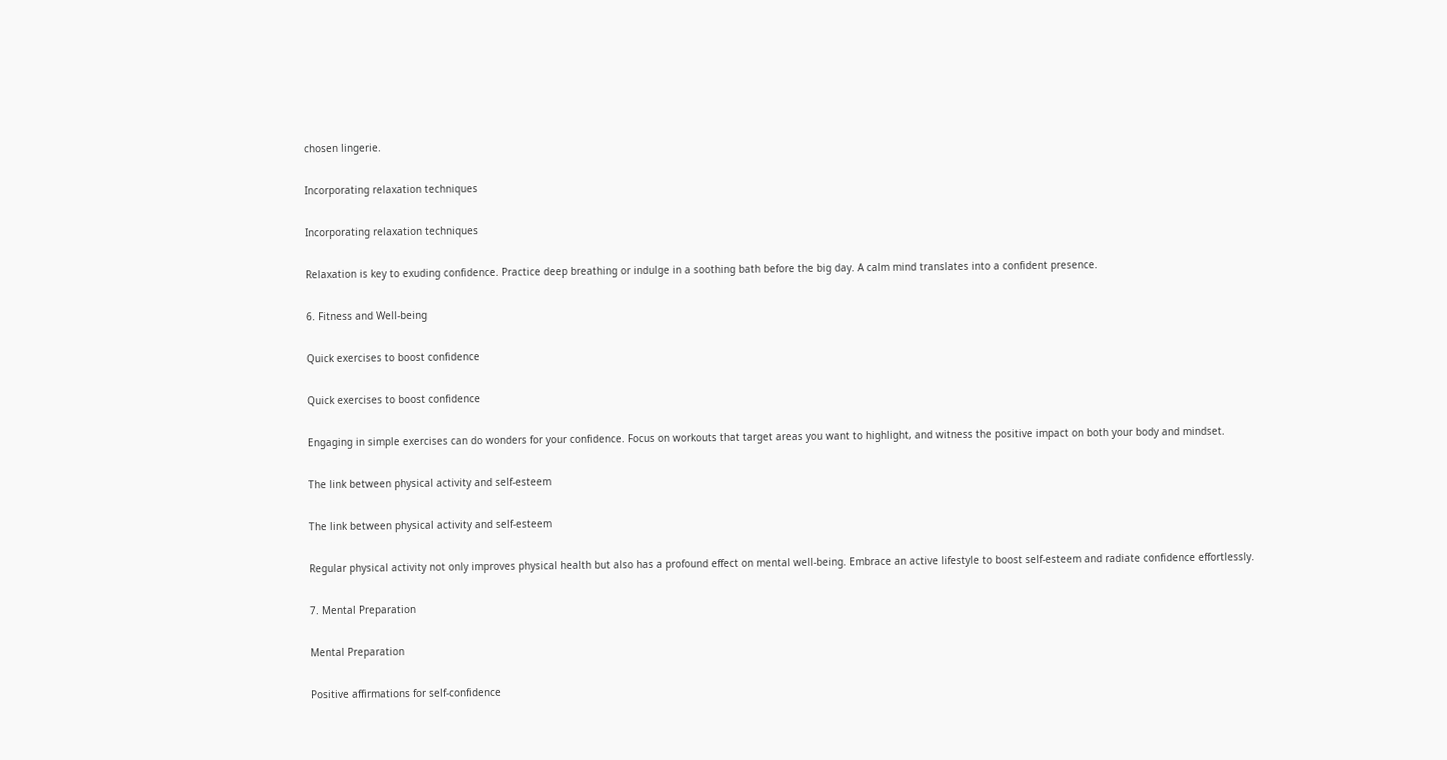chosen lingerie.

Incorporating relaxation techniques

Incorporating relaxation techniques

Relaxation is key to exuding confidence. Practice deep breathing or indulge in a soothing bath before the big day. A calm mind translates into a confident presence.

6. Fitness and Well-being

Quick exercises to boost confidence

Quick exercises to boost confidence

Engaging in simple exercises can do wonders for your confidence. Focus on workouts that target areas you want to highlight, and witness the positive impact on both your body and mindset.

The link between physical activity and self-esteem

The link between physical activity and self-esteem

Regular physical activity not only improves physical health but also has a profound effect on mental well-being. Embrace an active lifestyle to boost self-esteem and radiate confidence effortlessly.

7. Mental Preparation

Mental Preparation

Positive affirmations for self-confidence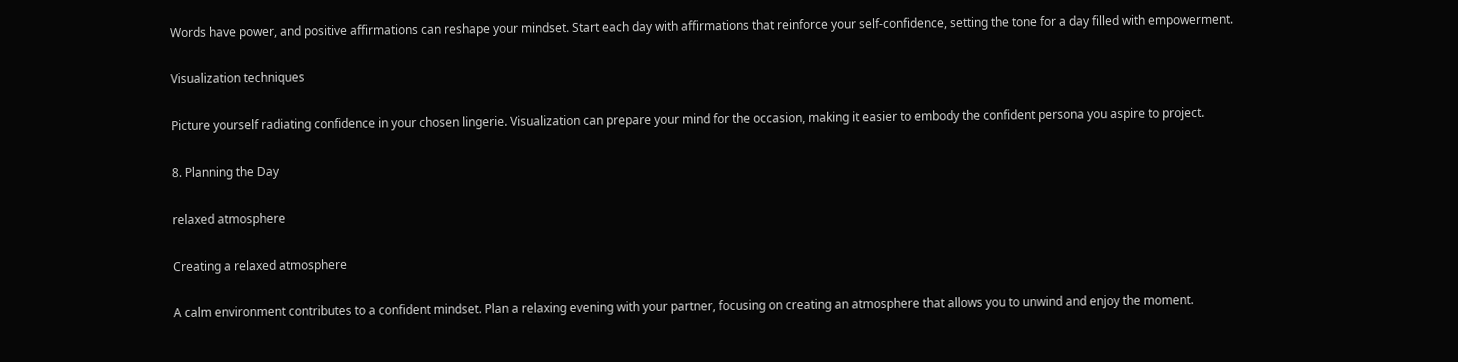Words have power, and positive affirmations can reshape your mindset. Start each day with affirmations that reinforce your self-confidence, setting the tone for a day filled with empowerment.

Visualization techniques

Picture yourself radiating confidence in your chosen lingerie. Visualization can prepare your mind for the occasion, making it easier to embody the confident persona you aspire to project.

8. Planning the Day

relaxed atmosphere

Creating a relaxed atmosphere

A calm environment contributes to a confident mindset. Plan a relaxing evening with your partner, focusing on creating an atmosphere that allows you to unwind and enjoy the moment.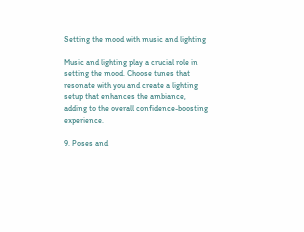Setting the mood with music and lighting

Music and lighting play a crucial role in setting the mood. Choose tunes that resonate with you and create a lighting setup that enhances the ambiance, adding to the overall confidence-boosting experience.

9. Poses and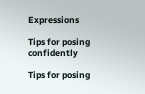Expressions

Tips for posing confidently

Tips for posing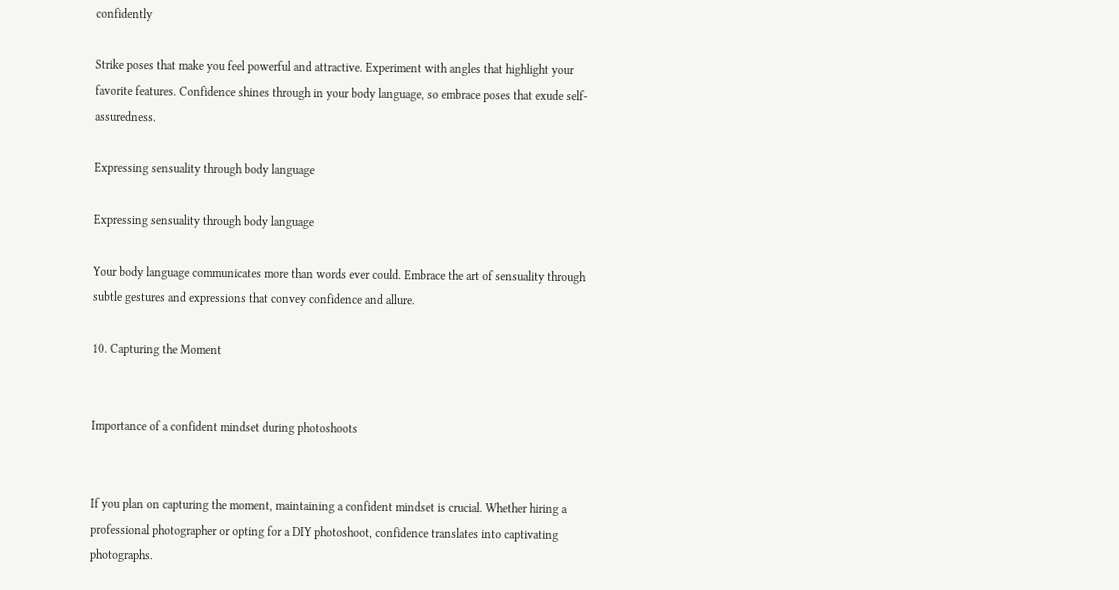confidently

Strike poses that make you feel powerful and attractive. Experiment with angles that highlight your favorite features. Confidence shines through in your body language, so embrace poses that exude self-assuredness.

Expressing sensuality through body language

Expressing sensuality through body language

Your body language communicates more than words ever could. Embrace the art of sensuality through subtle gestures and expressions that convey confidence and allure.

10. Capturing the Moment


Importance of a confident mindset during photoshoots


If you plan on capturing the moment, maintaining a confident mindset is crucial. Whether hiring a professional photographer or opting for a DIY photoshoot, confidence translates into captivating photographs.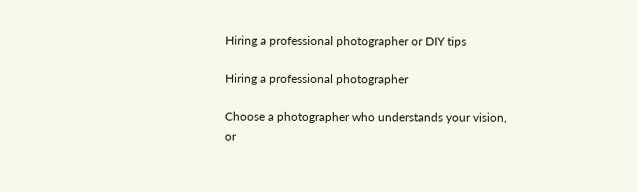Hiring a professional photographer or DIY tips

Hiring a professional photographer

Choose a photographer who understands your vision, or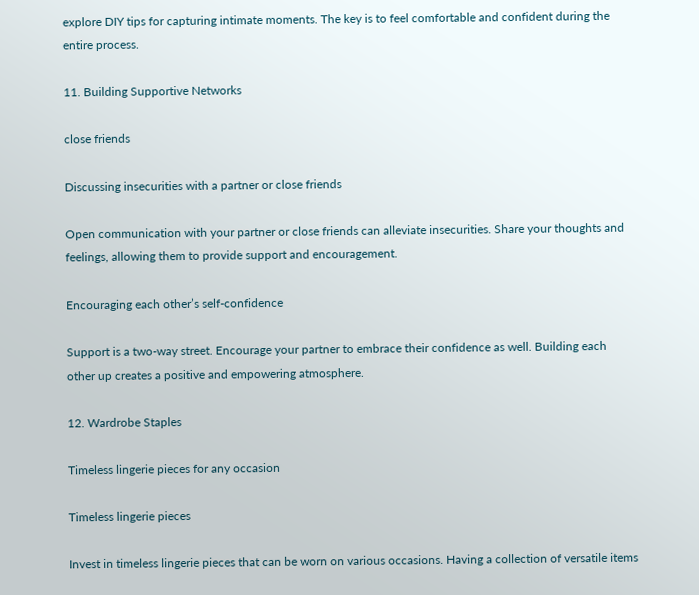explore DIY tips for capturing intimate moments. The key is to feel comfortable and confident during the entire process.

11. Building Supportive Networks

close friends

Discussing insecurities with a partner or close friends

Open communication with your partner or close friends can alleviate insecurities. Share your thoughts and feelings, allowing them to provide support and encouragement.

Encouraging each other’s self-confidence

Support is a two-way street. Encourage your partner to embrace their confidence as well. Building each other up creates a positive and empowering atmosphere.

12. Wardrobe Staples

Timeless lingerie pieces for any occasion

Timeless lingerie pieces

Invest in timeless lingerie pieces that can be worn on various occasions. Having a collection of versatile items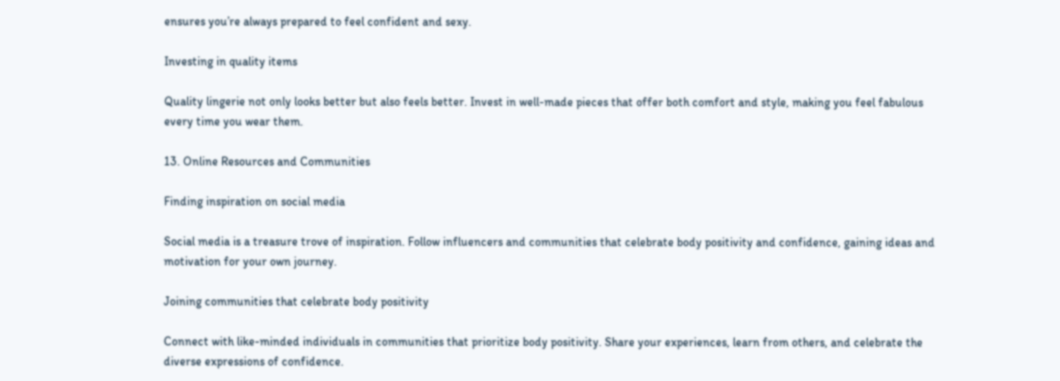ensures you’re always prepared to feel confident and sexy.

Investing in quality items

Quality lingerie not only looks better but also feels better. Invest in well-made pieces that offer both comfort and style, making you feel fabulous every time you wear them.

13. Online Resources and Communities

Finding inspiration on social media

Social media is a treasure trove of inspiration. Follow influencers and communities that celebrate body positivity and confidence, gaining ideas and motivation for your own journey.

Joining communities that celebrate body positivity

Connect with like-minded individuals in communities that prioritize body positivity. Share your experiences, learn from others, and celebrate the diverse expressions of confidence.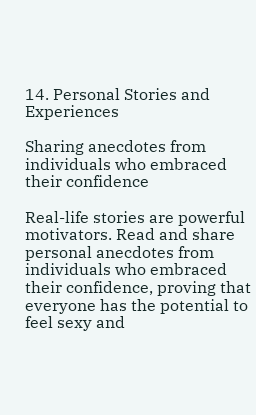14. Personal Stories and Experiences

Sharing anecdotes from individuals who embraced their confidence

Real-life stories are powerful motivators. Read and share personal anecdotes from individuals who embraced their confidence, proving that everyone has the potential to feel sexy and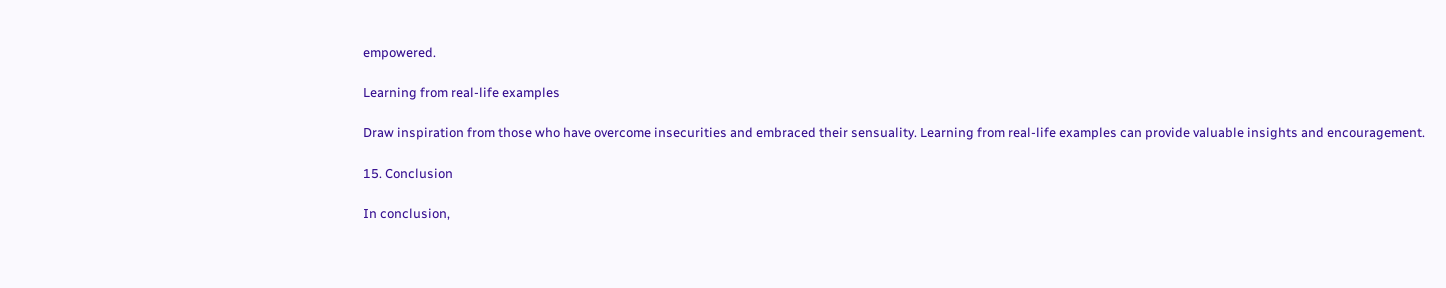empowered.

Learning from real-life examples

Draw inspiration from those who have overcome insecurities and embraced their sensuality. Learning from real-life examples can provide valuable insights and encouragement.

15. Conclusion

In conclusion,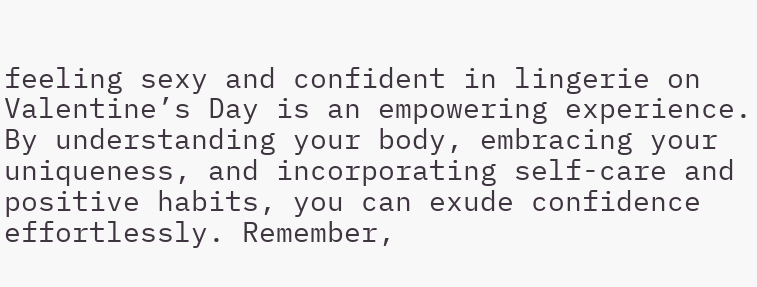feeling sexy and confident in lingerie on Valentine’s Day is an empowering experience. By understanding your body, embracing your uniqueness, and incorporating self-care and positive habits, you can exude confidence effortlessly. Remember,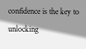confidence is the key to unlocking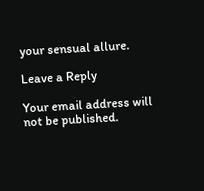your sensual allure.

Leave a Reply

Your email address will not be published.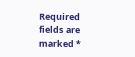Required fields are marked *